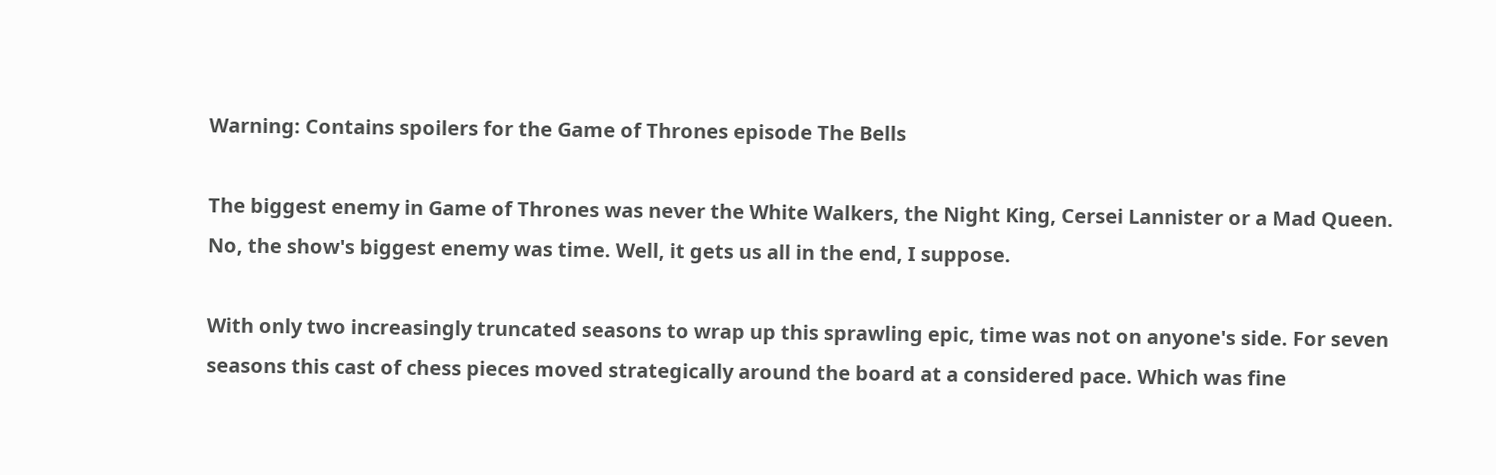Warning: Contains spoilers for the Game of Thrones episode The Bells

The biggest enemy in Game of Thrones was never the White Walkers, the Night King, Cersei Lannister or a Mad Queen. No, the show's biggest enemy was time. Well, it gets us all in the end, I suppose.

With only two increasingly truncated seasons to wrap up this sprawling epic, time was not on anyone's side. For seven seasons this cast of chess pieces moved strategically around the board at a considered pace. Which was fine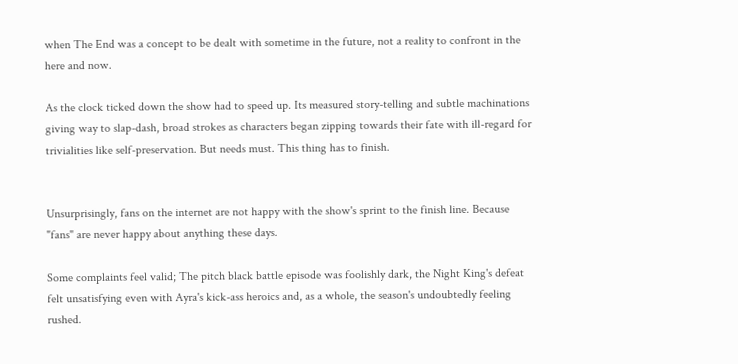when The End was a concept to be dealt with sometime in the future, not a reality to confront in the here and now.

As the clock ticked down the show had to speed up. Its measured story-telling and subtle machinations giving way to slap-dash, broad strokes as characters began zipping towards their fate with ill-regard for trivialities like self-preservation. But needs must. This thing has to finish.


Unsurprisingly, fans on the internet are not happy with the show's sprint to the finish line. Because "fans" are never happy about anything these days.

Some complaints feel valid; The pitch black battle episode was foolishly dark, the Night King's defeat felt unsatisfying even with Ayra's kick-ass heroics and, as a whole, the season's undoubtedly feeling rushed.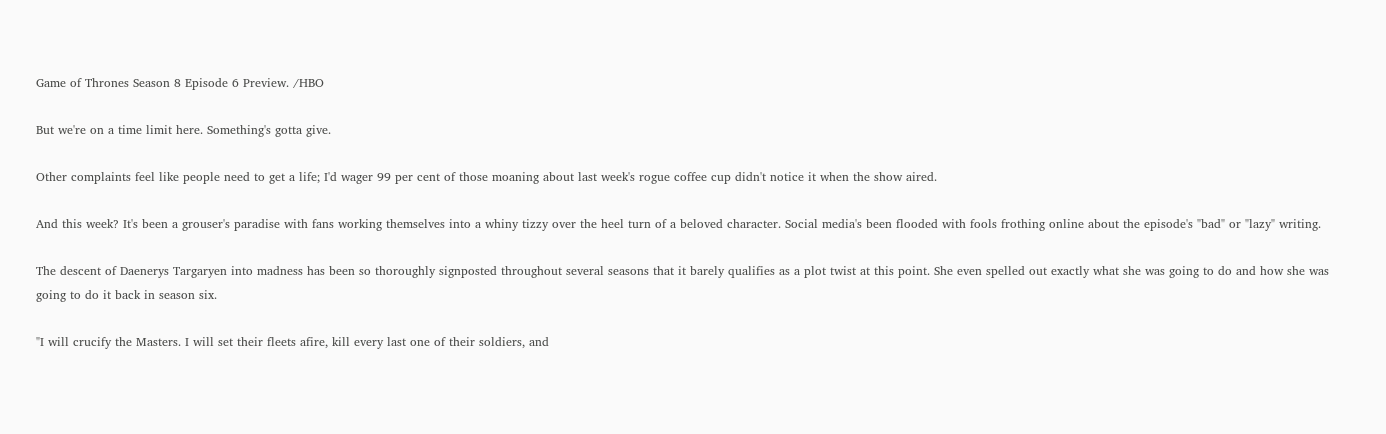Game of Thrones Season 8 Episode 6 Preview. /HBO

But we're on a time limit here. Something's gotta give.

Other complaints feel like people need to get a life; I'd wager 99 per cent of those moaning about last week's rogue coffee cup didn't notice it when the show aired.

And this week? It's been a grouser's paradise with fans working themselves into a whiny tizzy over the heel turn of a beloved character. Social media's been flooded with fools frothing online about the episode's "bad" or "lazy" writing.

The descent of Daenerys Targaryen into madness has been so thoroughly signposted throughout several seasons that it barely qualifies as a plot twist at this point. She even spelled out exactly what she was going to do and how she was going to do it back in season six.

"I will crucify the Masters. I will set their fleets afire, kill every last one of their soldiers, and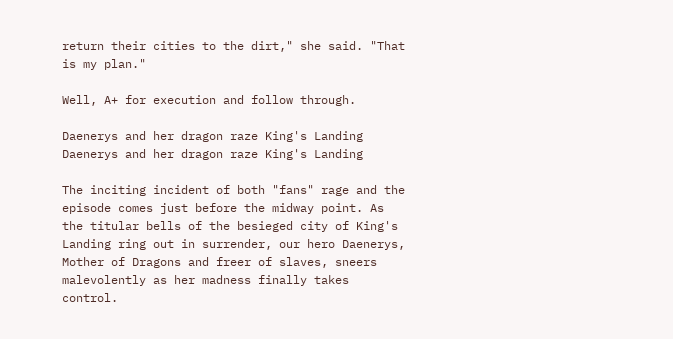return their cities to the dirt," she said. "That is my plan."

Well, A+ for execution and follow through.

Daenerys and her dragon raze King's Landing
Daenerys and her dragon raze King's Landing

The inciting incident of both "fans" rage and the episode comes just before the midway point. As the titular bells of the besieged city of King's Landing ring out in surrender, our hero Daenerys, Mother of Dragons and freer of slaves, sneers malevolently as her madness finally takes control.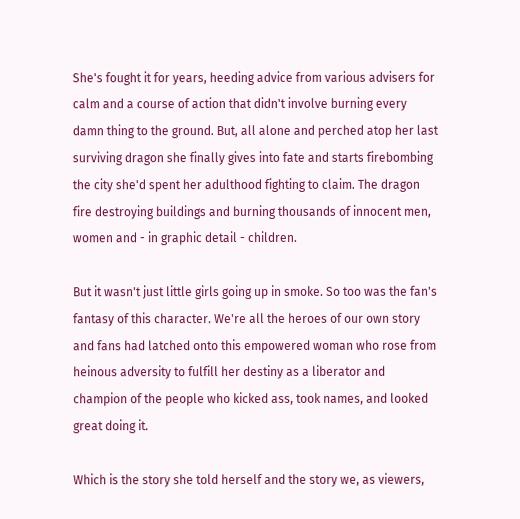She's fought it for years, heeding advice from various advisers for calm and a course of action that didn't involve burning every damn thing to the ground. But, all alone and perched atop her last surviving dragon she finally gives into fate and starts firebombing the city she'd spent her adulthood fighting to claim. The dragon fire destroying buildings and burning thousands of innocent men, women and - in graphic detail - children.

But it wasn't just little girls going up in smoke. So too was the fan's fantasy of this character. We're all the heroes of our own story and fans had latched onto this empowered woman who rose from heinous adversity to fulfill her destiny as a liberator and champion of the people who kicked ass, took names, and looked great doing it.

Which is the story she told herself and the story we, as viewers,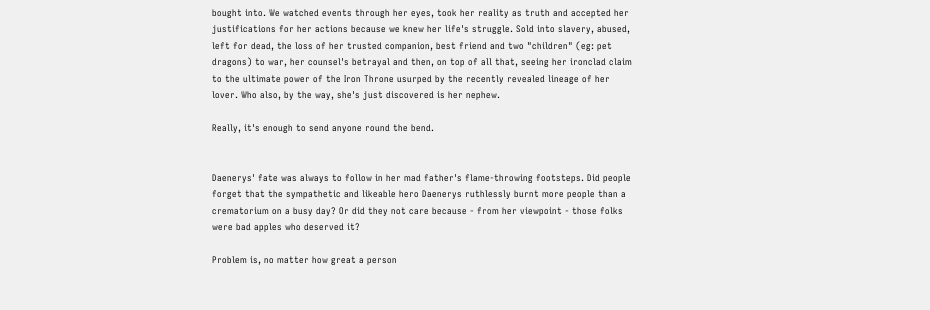bought into. We watched events through her eyes, took her reality as truth and accepted her justifications for her actions because we knew her life's struggle. Sold into slavery, abused, left for dead, the loss of her trusted companion, best friend and two "children" (eg: pet dragons) to war, her counsel's betrayal and then, on top of all that, seeing her ironclad claim to the ultimate power of the Iron Throne usurped by the recently revealed lineage of her lover. Who also, by the way, she's just discovered is her nephew.

Really, it's enough to send anyone round the bend.


Daenerys' fate was always to follow in her mad father's flame-throwing footsteps. Did people forget that the sympathetic and likeable hero Daenerys ruthlessly burnt more people than a crematorium on a busy day? Or did they not care because - from her viewpoint - those folks were bad apples who deserved it?

Problem is, no matter how great a person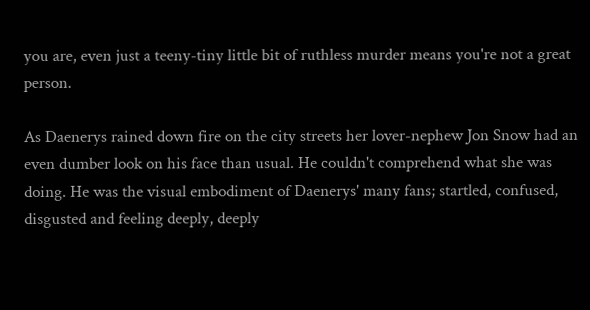you are, even just a teeny-tiny little bit of ruthless murder means you're not a great person.

As Daenerys rained down fire on the city streets her lover-nephew Jon Snow had an even dumber look on his face than usual. He couldn't comprehend what she was doing. He was the visual embodiment of Daenerys' many fans; startled, confused, disgusted and feeling deeply, deeply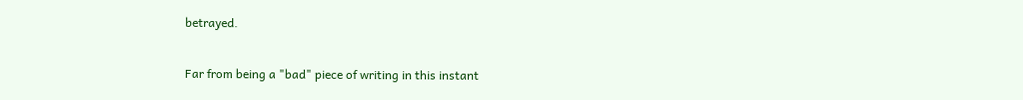betrayed.

Far from being a "bad" piece of writing in this instant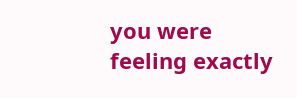you were feeling exactly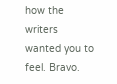how the writers wanted you to feel. Bravo.